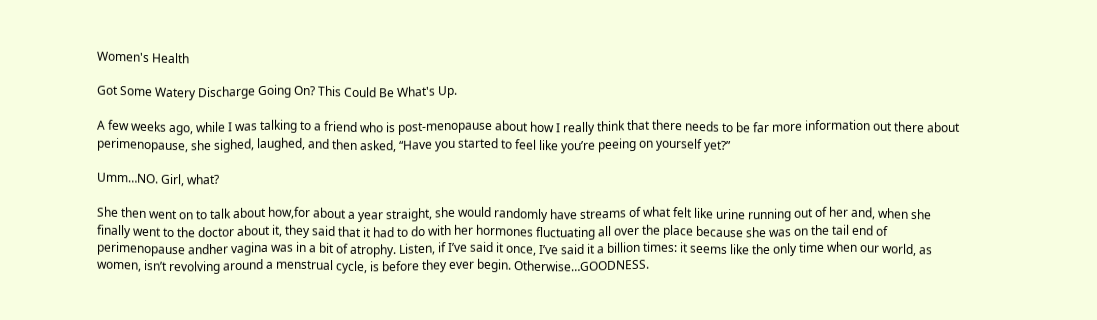Women's Health

Got Some Watery Discharge Going On? This Could Be What's Up.

A few weeks ago, while I was talking to a friend who is post-menopause about how I really think that there needs to be far more information out there about perimenopause, she sighed, laughed, and then asked, “Have you started to feel like you’re peeing on yourself yet?”

Umm…NO. Girl, what?

She then went on to talk about how,for about a year straight, she would randomly have streams of what felt like urine running out of her and, when she finally went to the doctor about it, they said that it had to do with her hormones fluctuating all over the place because she was on the tail end of perimenopause andher vagina was in a bit of atrophy. Listen, if I’ve said it once, I’ve said it a billion times: it seems like the only time when our world, as women, isn’t revolving around a menstrual cycle, is before they ever begin. Otherwise…GOODNESS.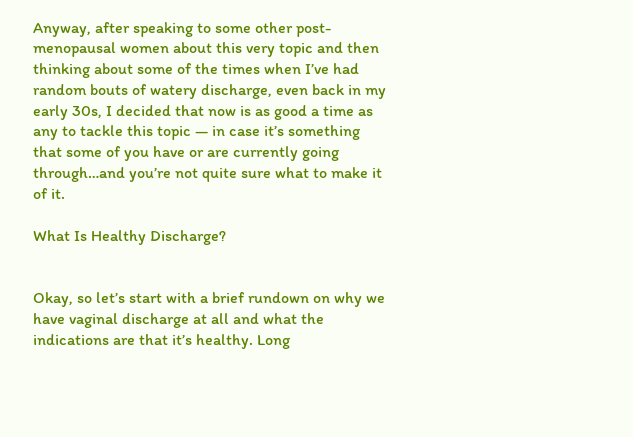Anyway, after speaking to some other post-menopausal women about this very topic and then thinking about some of the times when I’ve had random bouts of watery discharge, even back in my early 30s, I decided that now is as good a time as any to tackle this topic — in case it’s something that some of you have or are currently going through…and you’re not quite sure what to make it of it.

What Is Healthy Discharge?


Okay, so let’s start with a brief rundown on why we have vaginal discharge at all and what the indications are that it’s healthy. Long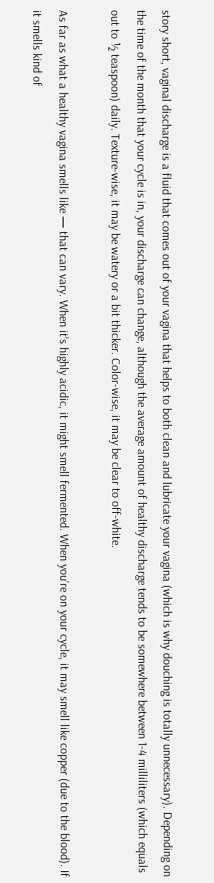story short, vaginal discharge is a fluid that comes out of your vagina that helps to both clean and lubricate your vagina (which is why douching is totally unnecessary). Depending on the time of the month that your cycle is in, your discharge can change, although the average amount of healthy discharge tends to be somewhere between 1-4 milliliters (which equals out to ½ teaspoon) daily. Texture-wise, it may be watery or a bit thicker. Color-wise, it may be clear to off-white.

As far as what a healthy vagina smells like — that can vary. When it’s highly acidic, it might smell fermented. When you’re on your cycle, it may smell like copper (due to the blood). If it smells kind of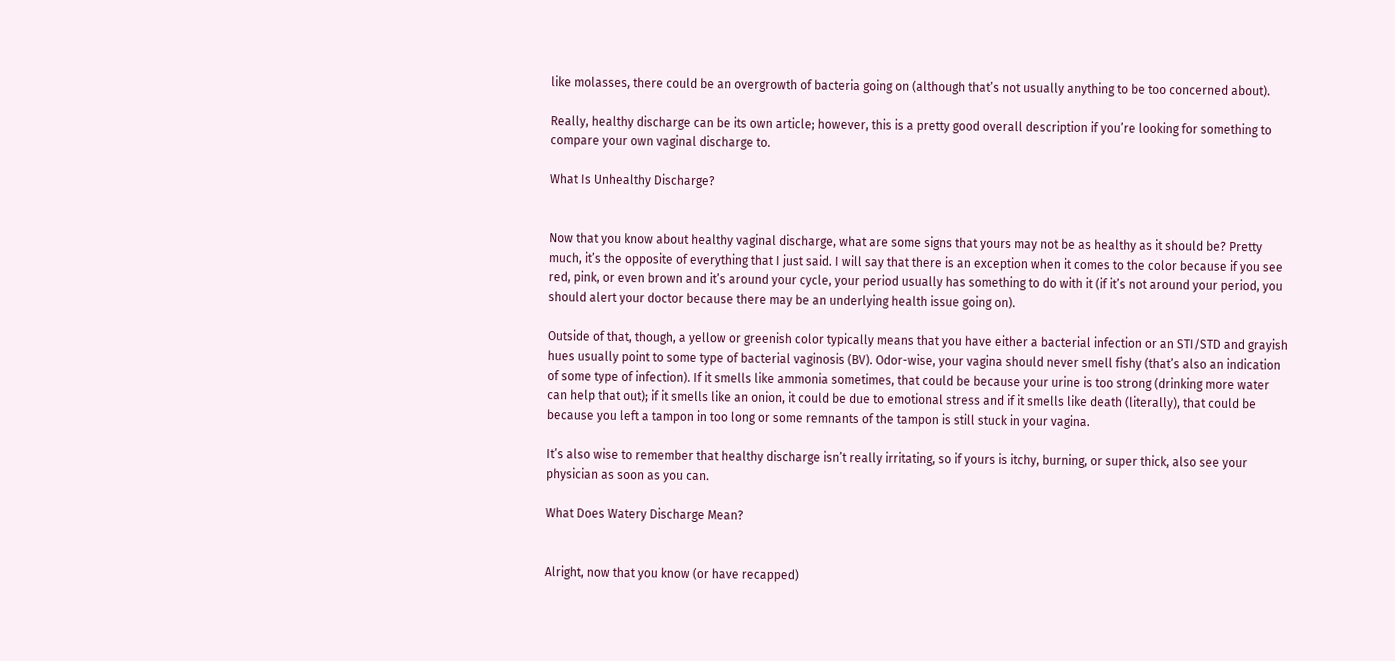like molasses, there could be an overgrowth of bacteria going on (although that’s not usually anything to be too concerned about).

Really, healthy discharge can be its own article; however, this is a pretty good overall description if you’re looking for something to compare your own vaginal discharge to.

What Is Unhealthy Discharge?


Now that you know about healthy vaginal discharge, what are some signs that yours may not be as healthy as it should be? Pretty much, it’s the opposite of everything that I just said. I will say that there is an exception when it comes to the color because if you see red, pink, or even brown and it’s around your cycle, your period usually has something to do with it (if it’s not around your period, you should alert your doctor because there may be an underlying health issue going on).

Outside of that, though, a yellow or greenish color typically means that you have either a bacterial infection or an STI/STD and grayish hues usually point to some type of bacterial vaginosis (BV). Odor-wise, your vagina should never smell fishy (that’s also an indication of some type of infection). If it smells like ammonia sometimes, that could be because your urine is too strong (drinking more water can help that out); if it smells like an onion, it could be due to emotional stress and if it smells like death (literally), that could be because you left a tampon in too long or some remnants of the tampon is still stuck in your vagina.

It’s also wise to remember that healthy discharge isn’t really irritating, so if yours is itchy, burning, or super thick, also see your physician as soon as you can.

What Does Watery Discharge Mean?


Alright, now that you know (or have recapped)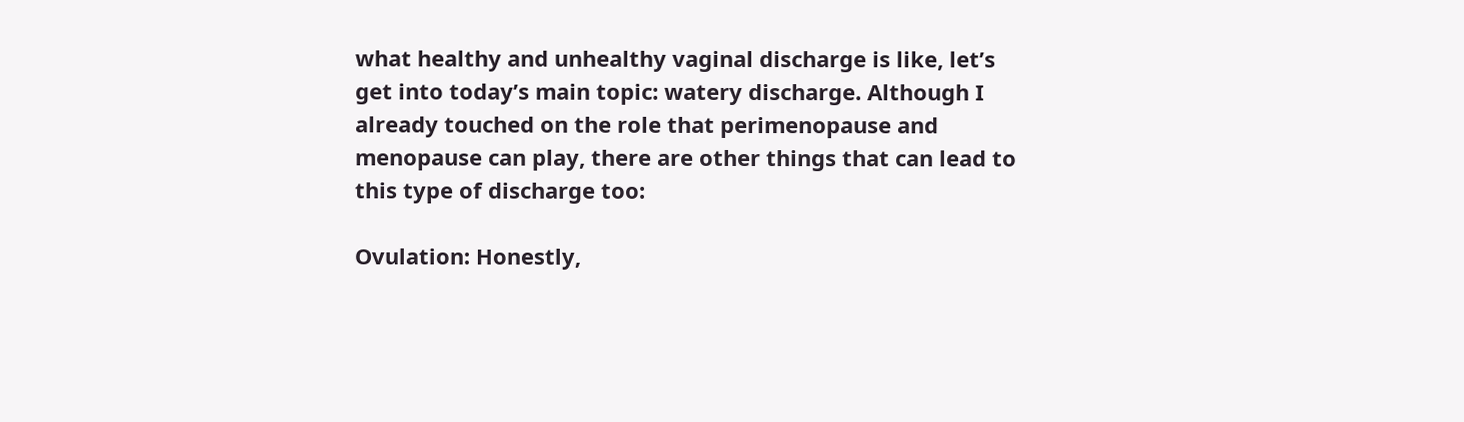what healthy and unhealthy vaginal discharge is like, let’s get into today’s main topic: watery discharge. Although I already touched on the role that perimenopause and menopause can play, there are other things that can lead to this type of discharge too:

Ovulation: Honestly,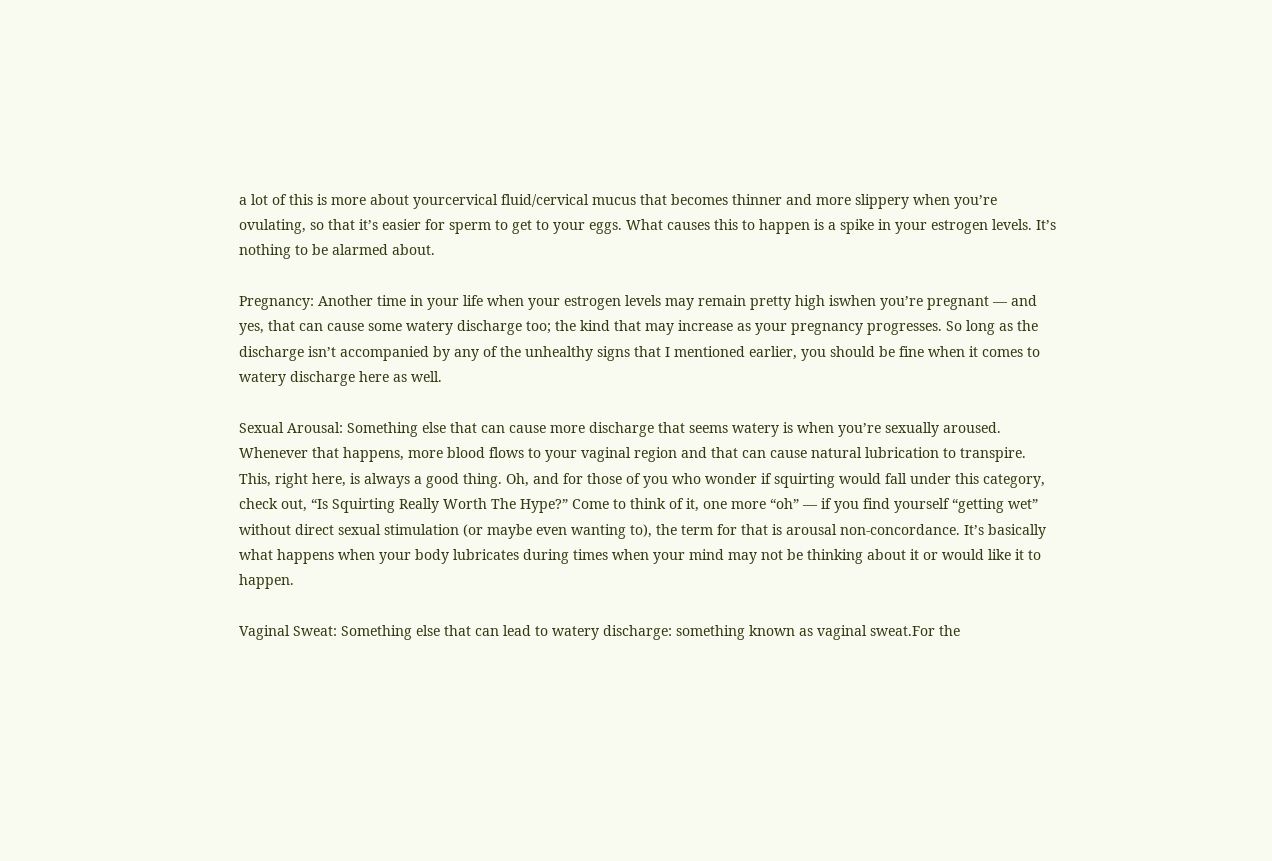a lot of this is more about yourcervical fluid/cervical mucus that becomes thinner and more slippery when you’re ovulating, so that it’s easier for sperm to get to your eggs. What causes this to happen is a spike in your estrogen levels. It’s nothing to be alarmed about.

Pregnancy: Another time in your life when your estrogen levels may remain pretty high iswhen you’re pregnant — and yes, that can cause some watery discharge too; the kind that may increase as your pregnancy progresses. So long as the discharge isn’t accompanied by any of the unhealthy signs that I mentioned earlier, you should be fine when it comes to watery discharge here as well.

Sexual Arousal: Something else that can cause more discharge that seems watery is when you’re sexually aroused. Whenever that happens, more blood flows to your vaginal region and that can cause natural lubrication to transpire. This, right here, is always a good thing. Oh, and for those of you who wonder if squirting would fall under this category, check out, “Is Squirting Really Worth The Hype?” Come to think of it, one more “oh” — if you find yourself “getting wet” without direct sexual stimulation (or maybe even wanting to), the term for that is arousal non-concordance. It’s basically what happens when your body lubricates during times when your mind may not be thinking about it or would like it to happen.

Vaginal Sweat: Something else that can lead to watery discharge: something known as vaginal sweat.For the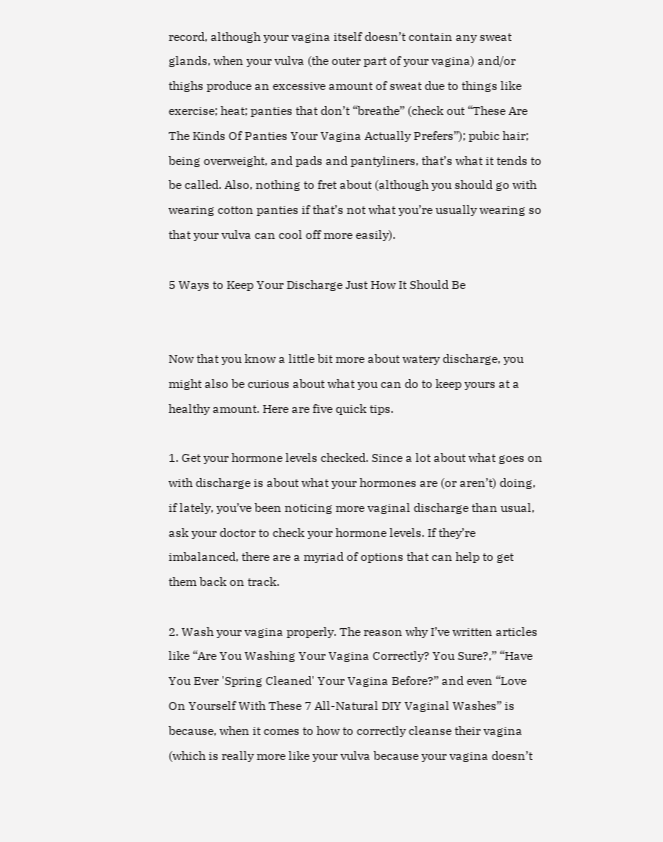record, although your vagina itself doesn’t contain any sweat glands, when your vulva (the outer part of your vagina) and/or thighs produce an excessive amount of sweat due to things like exercise; heat; panties that don’t “breathe” (check out “These Are The Kinds Of Panties Your Vagina Actually Prefers”); pubic hair; being overweight, and pads and pantyliners, that’s what it tends to be called. Also, nothing to fret about (although you should go with wearing cotton panties if that’s not what you’re usually wearing so that your vulva can cool off more easily).

5 Ways to Keep Your Discharge Just How It Should Be


Now that you know a little bit more about watery discharge, you might also be curious about what you can do to keep yours at a healthy amount. Here are five quick tips.

1. Get your hormone levels checked. Since a lot about what goes on with discharge is about what your hormones are (or aren’t) doing, if lately, you’ve been noticing more vaginal discharge than usual, ask your doctor to check your hormone levels. If they’re imbalanced, there are a myriad of options that can help to get them back on track.

2. Wash your vagina properly. The reason why I’ve written articles like “Are You Washing Your Vagina Correctly? You Sure?,” “Have You Ever 'Spring Cleaned' Your Vagina Before?” and even “Love On Yourself With These 7 All-Natural DIY Vaginal Washes” is because, when it comes to how to correctly cleanse their vagina (which is really more like your vulva because your vagina doesn’t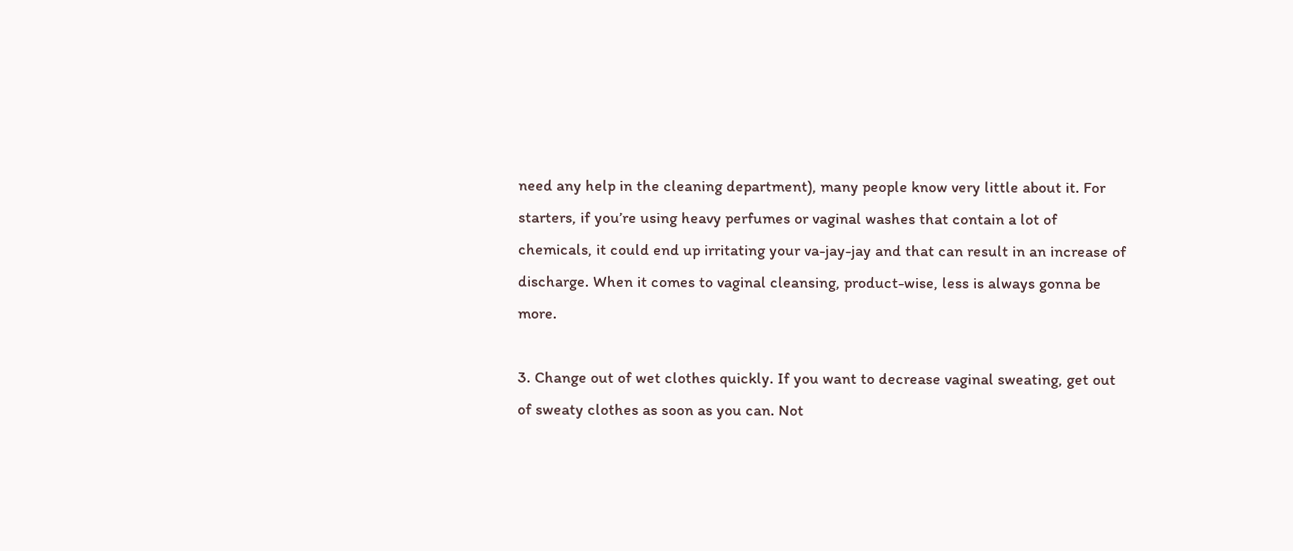need any help in the cleaning department), many people know very little about it. For starters, if you’re using heavy perfumes or vaginal washes that contain a lot of chemicals, it could end up irritating your va-jay-jay and that can result in an increase of discharge. When it comes to vaginal cleansing, product-wise, less is always gonna be more.

3. Change out of wet clothes quickly. If you want to decrease vaginal sweating, get out of sweaty clothes as soon as you can. Not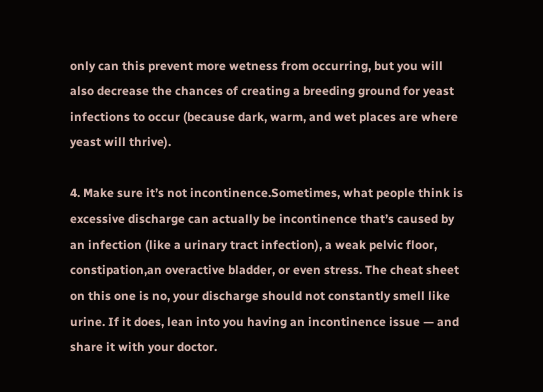only can this prevent more wetness from occurring, but you will also decrease the chances of creating a breeding ground for yeast infections to occur (because dark, warm, and wet places are where yeast will thrive).

4. Make sure it’s not incontinence.Sometimes, what people think is excessive discharge can actually be incontinence that’s caused by an infection (like a urinary tract infection), a weak pelvic floor, constipation,an overactive bladder, or even stress. The cheat sheet on this one is no, your discharge should not constantly smell like urine. If it does, lean into you having an incontinence issue — and share it with your doctor.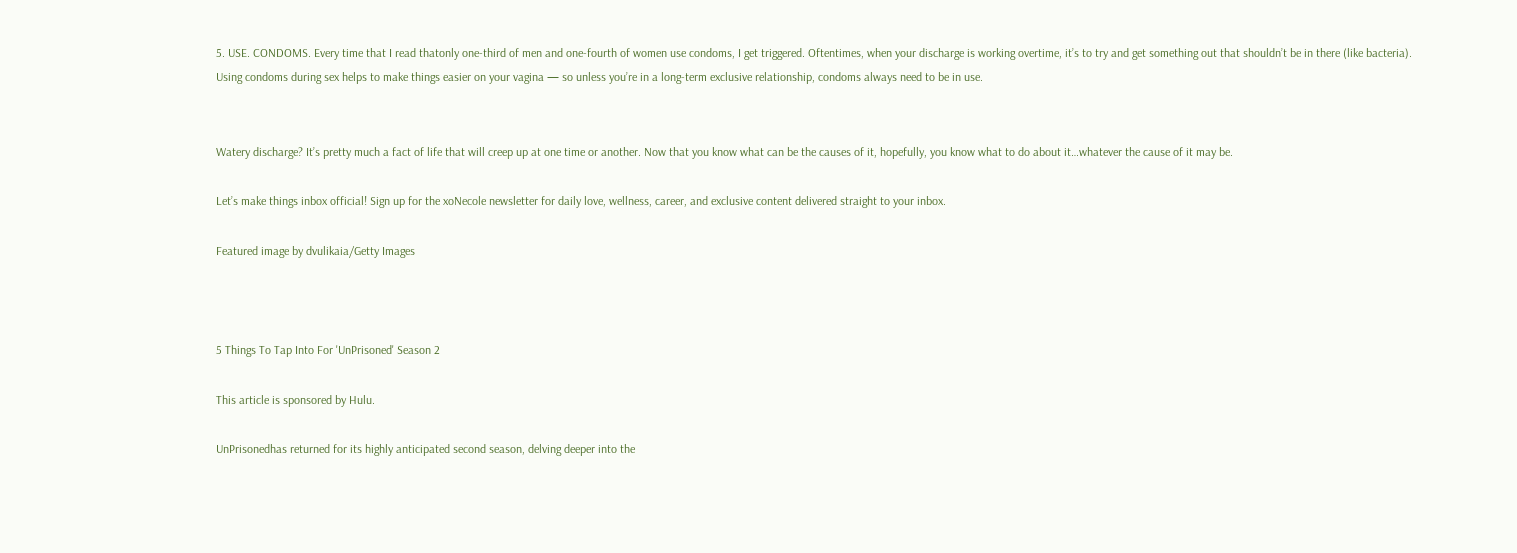5. USE. CONDOMS. Every time that I read thatonly one-third of men and one-fourth of women use condoms, I get triggered. Oftentimes, when your discharge is working overtime, it’s to try and get something out that shouldn’t be in there (like bacteria). Using condoms during sex helps to make things easier on your vagina — so unless you’re in a long-term exclusive relationship, condoms always need to be in use.


Watery discharge? It’s pretty much a fact of life that will creep up at one time or another. Now that you know what can be the causes of it, hopefully, you know what to do about it…whatever the cause of it may be.

Let’s make things inbox official! Sign up for the xoNecole newsletter for daily love, wellness, career, and exclusive content delivered straight to your inbox.

Featured image by dvulikaia/Getty Images



5 Things To Tap Into For 'UnPrisoned' Season 2

This article is sponsored by Hulu.

UnPrisonedhas returned for its highly anticipated second season, delving deeper into the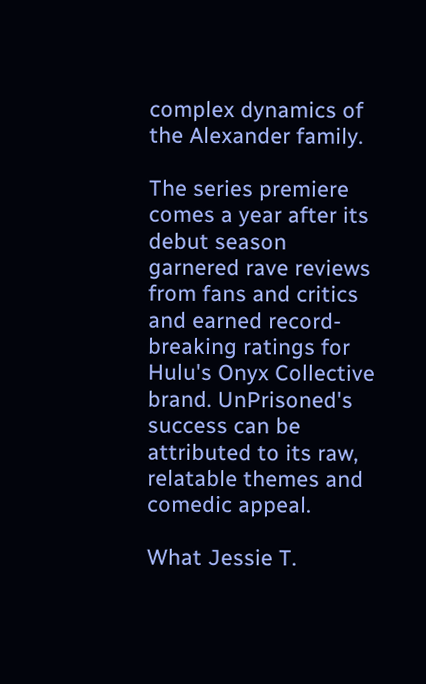complex dynamics of the Alexander family.

The series premiere comes a year after its debut season garnered rave reviews from fans and critics and earned record-breaking ratings for Hulu's Onyx Collective brand. UnPrisoned's success can be attributed to its raw, relatable themes and comedic appeal.

What Jessie T.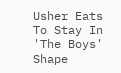Usher Eats To Stay In 'The Boys' Shape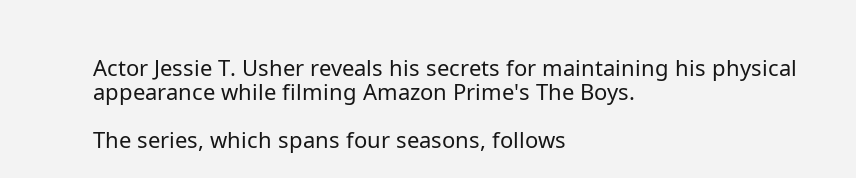Actor Jessie T. Usher reveals his secrets for maintaining his physical appearance while filming Amazon Prime's The Boys.

The series, which spans four seasons, follows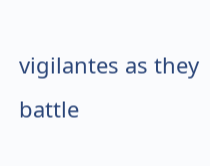vigilantes as they battle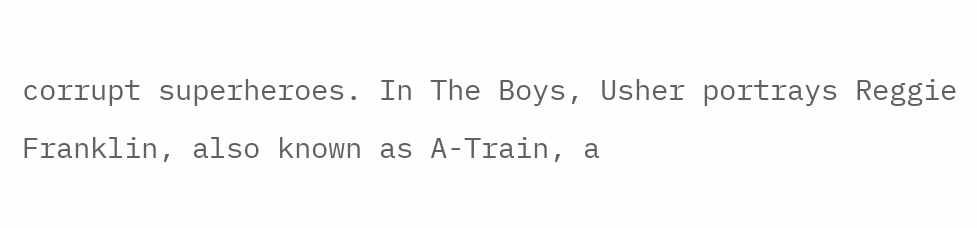corrupt superheroes. In The Boys, Usher portrays Reggie Franklin, also known as A-Train, a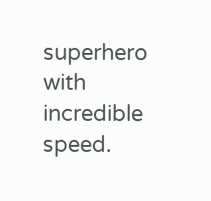superhero with incredible speed.